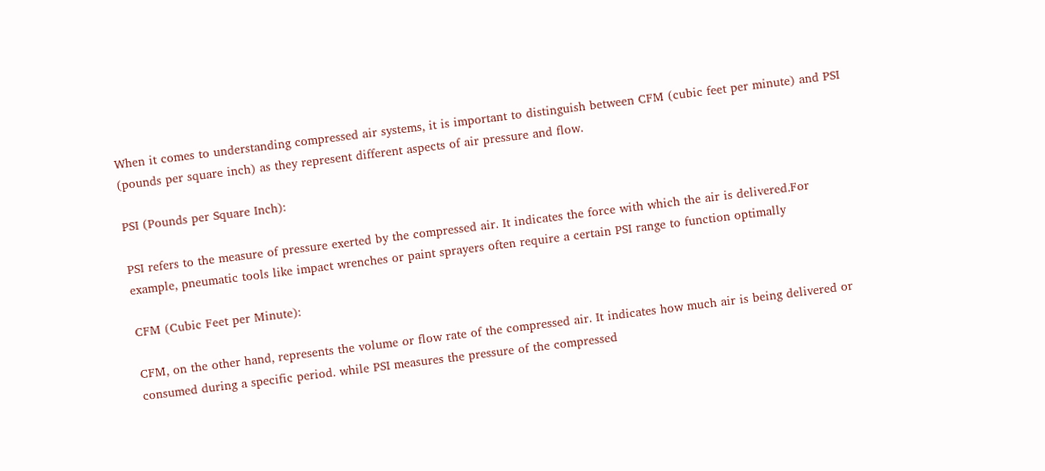When it comes to understanding compressed air systems, it is important to distinguish between CFM (cubic feet per minute) and PSI (pounds per square inch) as they represent different aspects of air pressure and flow.

PSI (Pounds per Square Inch):

PSI refers to the measure of pressure exerted by the compressed air. It indicates the force with which the air is delivered.For example, pneumatic tools like impact wrenches or paint sprayers often require a certain PSI range to function optimally

CFM (Cubic Feet per Minute):

CFM, on the other hand, represents the volume or flow rate of the compressed air. It indicates how much air is being delivered or consumed during a specific period. while PSI measures the pressure of the compressed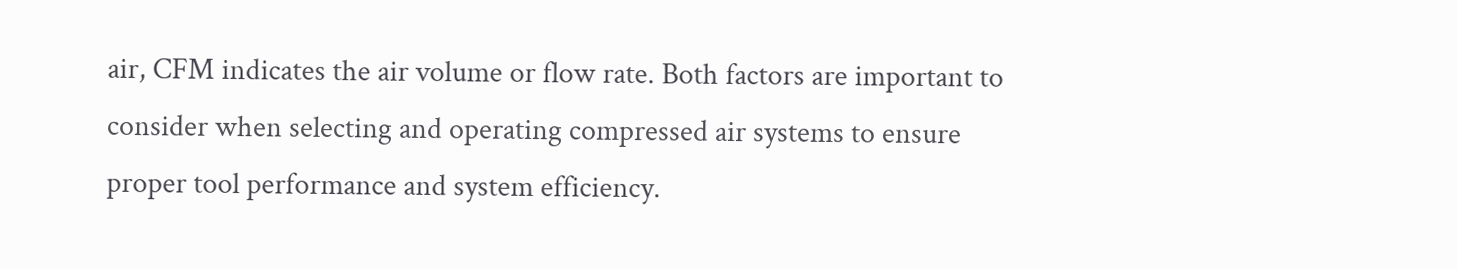air, CFM indicates the air volume or flow rate. Both factors are important to consider when selecting and operating compressed air systems to ensure proper tool performance and system efficiency.